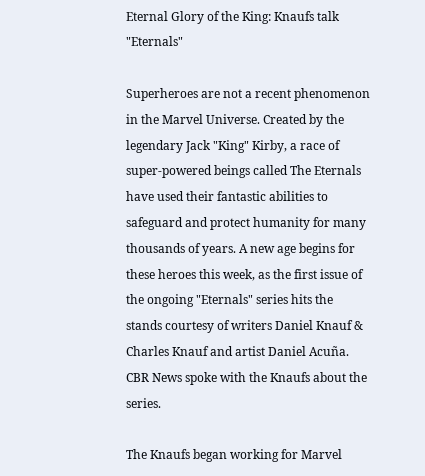Eternal Glory of the King: Knaufs talk "Eternals"

Superheroes are not a recent phenomenon in the Marvel Universe. Created by the legendary Jack "King" Kirby, a race of super-powered beings called The Eternals have used their fantastic abilities to safeguard and protect humanity for many thousands of years. A new age begins for these heroes this week, as the first issue of the ongoing "Eternals" series hits the stands courtesy of writers Daniel Knauf & Charles Knauf and artist Daniel Acuña. CBR News spoke with the Knaufs about the series.

The Knaufs began working for Marvel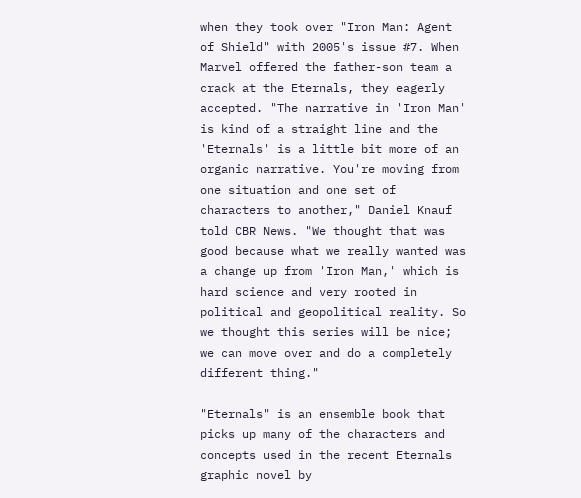when they took over "Iron Man: Agent of Shield" with 2005's issue #7. When Marvel offered the father-son team a crack at the Eternals, they eagerly accepted. "The narrative in 'Iron Man' is kind of a straight line and the 'Eternals' is a little bit more of an organic narrative. You're moving from one situation and one set of characters to another," Daniel Knauf told CBR News. "We thought that was good because what we really wanted was a change up from 'Iron Man,' which is hard science and very rooted in political and geopolitical reality. So we thought this series will be nice; we can move over and do a completely different thing."

"Eternals" is an ensemble book that picks up many of the characters and concepts used in the recent Eternals graphic novel by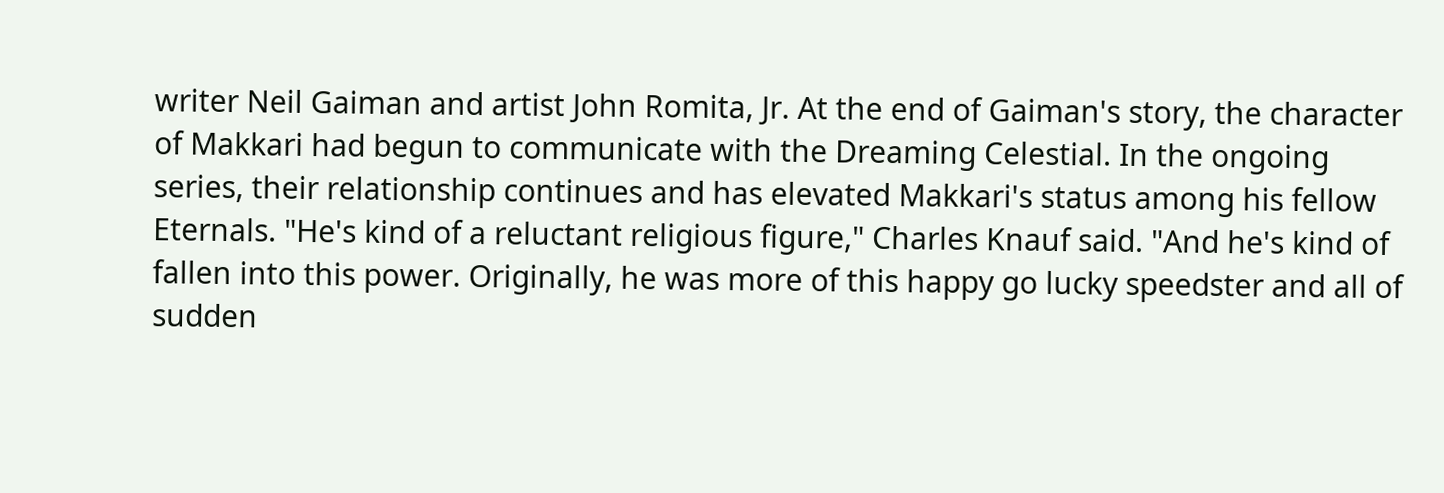writer Neil Gaiman and artist John Romita, Jr. At the end of Gaiman's story, the character of Makkari had begun to communicate with the Dreaming Celestial. In the ongoing series, their relationship continues and has elevated Makkari's status among his fellow Eternals. "He's kind of a reluctant religious figure," Charles Knauf said. "And he's kind of fallen into this power. Originally, he was more of this happy go lucky speedster and all of sudden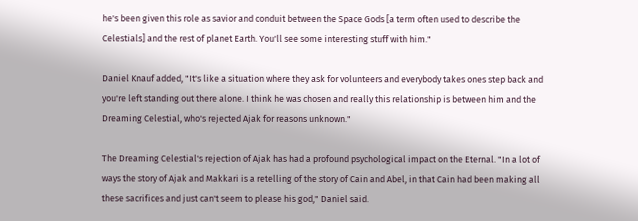he's been given this role as savior and conduit between the Space Gods [a term often used to describe the Celestials] and the rest of planet Earth. You'll see some interesting stuff with him."

Daniel Knauf added, "It's like a situation where they ask for volunteers and everybody takes ones step back and you're left standing out there alone. I think he was chosen and really this relationship is between him and the Dreaming Celestial, who's rejected Ajak for reasons unknown."

The Dreaming Celestial's rejection of Ajak has had a profound psychological impact on the Eternal. "In a lot of ways the story of Ajak and Makkari is a retelling of the story of Cain and Abel, in that Cain had been making all these sacrifices and just can't seem to please his god," Daniel said.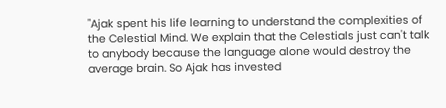"Ajak spent his life learning to understand the complexities of the Celestial Mind. We explain that the Celestials just can't talk to anybody because the language alone would destroy the average brain. So Ajak has invested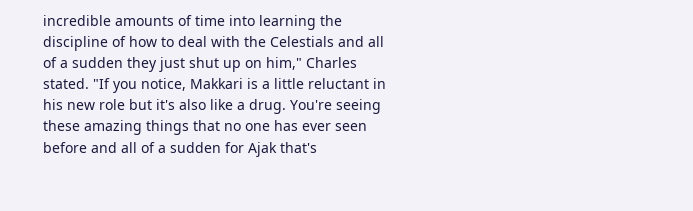incredible amounts of time into learning the discipline of how to deal with the Celestials and all of a sudden they just shut up on him," Charles stated. "If you notice, Makkari is a little reluctant in his new role but it's also like a drug. You're seeing these amazing things that no one has ever seen before and all of a sudden for Ajak that's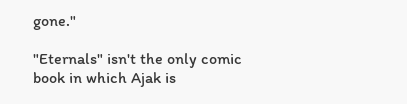gone."

"Eternals" isn't the only comic book in which Ajak is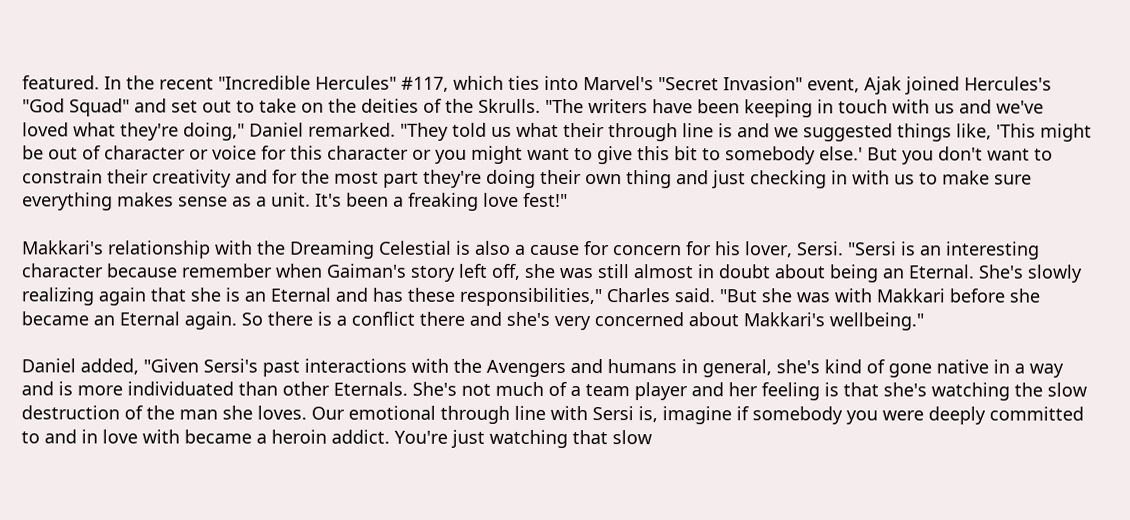featured. In the recent "Incredible Hercules" #117, which ties into Marvel's "Secret Invasion" event, Ajak joined Hercules's "God Squad" and set out to take on the deities of the Skrulls. "The writers have been keeping in touch with us and we've loved what they're doing," Daniel remarked. "They told us what their through line is and we suggested things like, 'This might be out of character or voice for this character or you might want to give this bit to somebody else.' But you don't want to constrain their creativity and for the most part they're doing their own thing and just checking in with us to make sure everything makes sense as a unit. It's been a freaking love fest!"

Makkari's relationship with the Dreaming Celestial is also a cause for concern for his lover, Sersi. "Sersi is an interesting character because remember when Gaiman's story left off, she was still almost in doubt about being an Eternal. She's slowly realizing again that she is an Eternal and has these responsibilities," Charles said. "But she was with Makkari before she became an Eternal again. So there is a conflict there and she's very concerned about Makkari's wellbeing."

Daniel added, "Given Sersi's past interactions with the Avengers and humans in general, she's kind of gone native in a way and is more individuated than other Eternals. She's not much of a team player and her feeling is that she's watching the slow destruction of the man she loves. Our emotional through line with Sersi is, imagine if somebody you were deeply committed to and in love with became a heroin addict. You're just watching that slow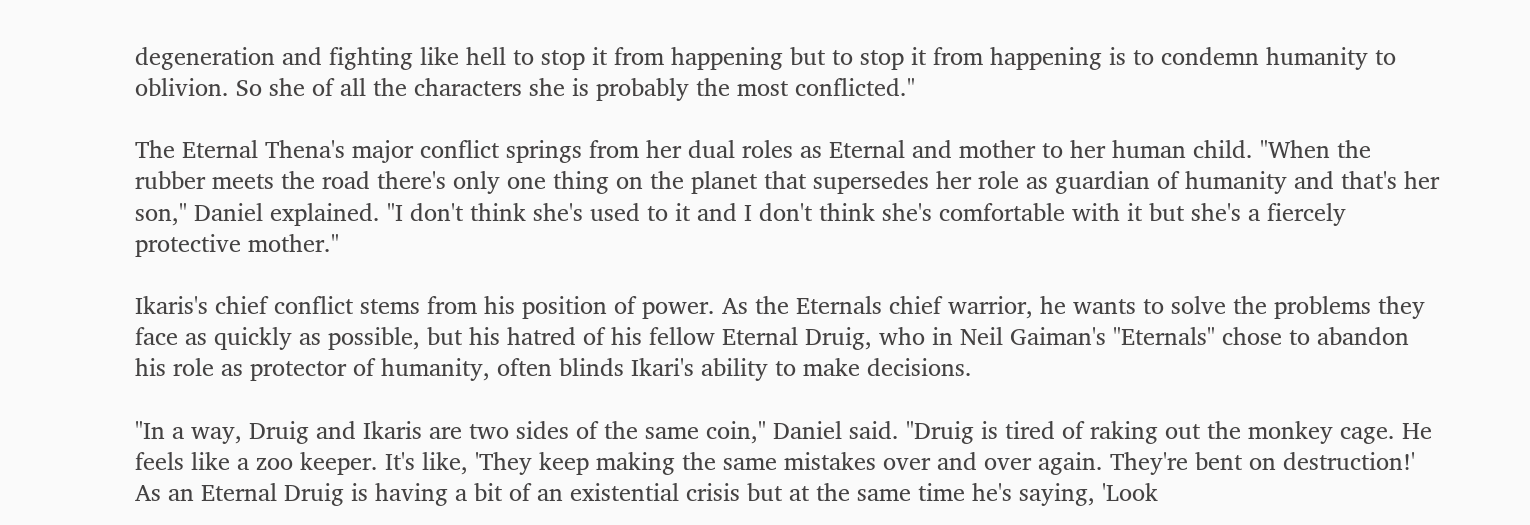degeneration and fighting like hell to stop it from happening but to stop it from happening is to condemn humanity to oblivion. So she of all the characters she is probably the most conflicted."

The Eternal Thena's major conflict springs from her dual roles as Eternal and mother to her human child. "When the rubber meets the road there's only one thing on the planet that supersedes her role as guardian of humanity and that's her son," Daniel explained. "I don't think she's used to it and I don't think she's comfortable with it but she's a fiercely protective mother."

Ikaris's chief conflict stems from his position of power. As the Eternals chief warrior, he wants to solve the problems they face as quickly as possible, but his hatred of his fellow Eternal Druig, who in Neil Gaiman's "Eternals" chose to abandon his role as protector of humanity, often blinds Ikari's ability to make decisions.

"In a way, Druig and Ikaris are two sides of the same coin," Daniel said. "Druig is tired of raking out the monkey cage. He feels like a zoo keeper. It's like, 'They keep making the same mistakes over and over again. They're bent on destruction!' As an Eternal Druig is having a bit of an existential crisis but at the same time he's saying, 'Look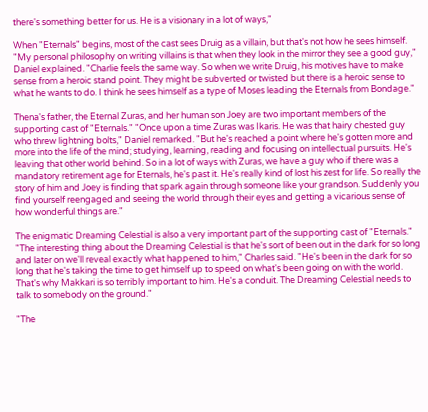there's something better for us. He is a visionary in a lot of ways,"

When "Eternals" begins, most of the cast sees Druig as a villain, but that's not how he sees himself. "My personal philosophy on writing villains is that when they look in the mirror they see a good guy," Daniel explained. "Charlie feels the same way. So when we write Druig, his motives have to make sense from a heroic stand point. They might be subverted or twisted but there is a heroic sense to what he wants to do. I think he sees himself as a type of Moses leading the Eternals from Bondage."

Thena's father, the Eternal Zuras, and her human son Joey are two important members of the supporting cast of "Eternals." "Once upon a time Zuras was Ikaris. He was that hairy chested guy who threw lightning bolts," Daniel remarked. "But he's reached a point where he's gotten more and more into the life of the mind; studying, learning, reading and focusing on intellectual pursuits. He's leaving that other world behind. So in a lot of ways with Zuras, we have a guy who if there was a mandatory retirement age for Eternals, he's past it. He's really kind of lost his zest for life. So really the story of him and Joey is finding that spark again through someone like your grandson. Suddenly you find yourself reengaged and seeing the world through their eyes and getting a vicarious sense of how wonderful things are."

The enigmatic Dreaming Celestial is also a very important part of the supporting cast of "Eternals." "The interesting thing about the Dreaming Celestial is that he's sort of been out in the dark for so long and later on we'll reveal exactly what happened to him," Charles said. "He's been in the dark for so long that he's taking the time to get himself up to speed on what's been going on with the world. That's why Makkari is so terribly important to him. He's a conduit. The Dreaming Celestial needs to talk to somebody on the ground."

"The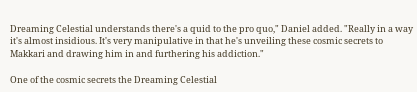Dreaming Celestial understands there's a quid to the pro quo," Daniel added. "Really in a way it's almost insidious. It's very manipulative in that he's unveiling these cosmic secrets to Makkari and drawing him in and furthering his addiction."

One of the cosmic secrets the Dreaming Celestial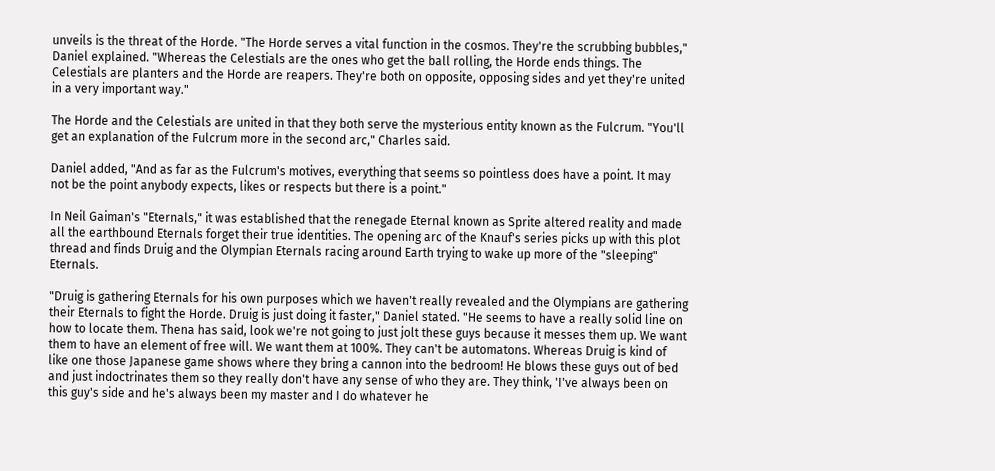unveils is the threat of the Horde. "The Horde serves a vital function in the cosmos. They're the scrubbing bubbles," Daniel explained. "Whereas the Celestials are the ones who get the ball rolling, the Horde ends things. The Celestials are planters and the Horde are reapers. They're both on opposite, opposing sides and yet they're united in a very important way."

The Horde and the Celestials are united in that they both serve the mysterious entity known as the Fulcrum. "You'll get an explanation of the Fulcrum more in the second arc," Charles said.

Daniel added, "And as far as the Fulcrum's motives, everything that seems so pointless does have a point. It may not be the point anybody expects, likes or respects but there is a point."

In Neil Gaiman's "Eternals," it was established that the renegade Eternal known as Sprite altered reality and made all the earthbound Eternals forget their true identities. The opening arc of the Knauf's series picks up with this plot thread and finds Druig and the Olympian Eternals racing around Earth trying to wake up more of the "sleeping" Eternals.

"Druig is gathering Eternals for his own purposes which we haven't really revealed and the Olympians are gathering their Eternals to fight the Horde. Druig is just doing it faster," Daniel stated. "He seems to have a really solid line on how to locate them. Thena has said, look we're not going to just jolt these guys because it messes them up. We want them to have an element of free will. We want them at 100%. They can't be automatons. Whereas Druig is kind of like one those Japanese game shows where they bring a cannon into the bedroom! He blows these guys out of bed and just indoctrinates them so they really don't have any sense of who they are. They think, 'I've always been on this guy's side and he's always been my master and I do whatever he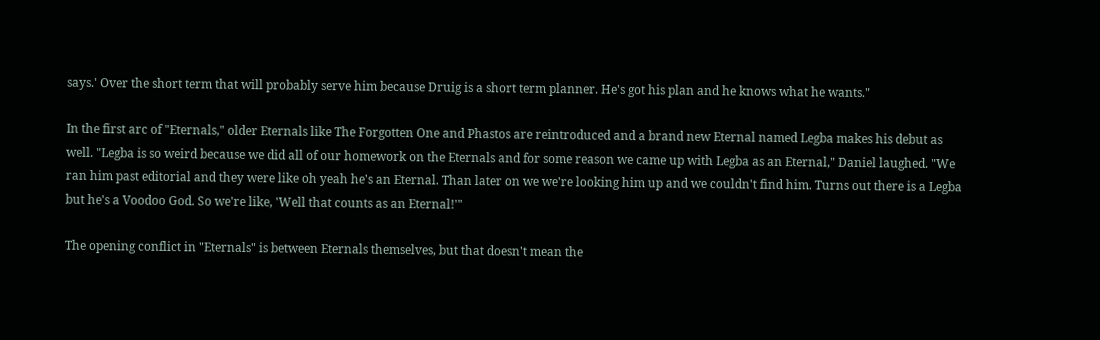says.' Over the short term that will probably serve him because Druig is a short term planner. He's got his plan and he knows what he wants."

In the first arc of "Eternals," older Eternals like The Forgotten One and Phastos are reintroduced and a brand new Eternal named Legba makes his debut as well. "Legba is so weird because we did all of our homework on the Eternals and for some reason we came up with Legba as an Eternal," Daniel laughed. "We ran him past editorial and they were like oh yeah he's an Eternal. Than later on we we're looking him up and we couldn't find him. Turns out there is a Legba but he's a Voodoo God. So we're like, 'Well that counts as an Eternal!'"

The opening conflict in "Eternals" is between Eternals themselves, but that doesn't mean the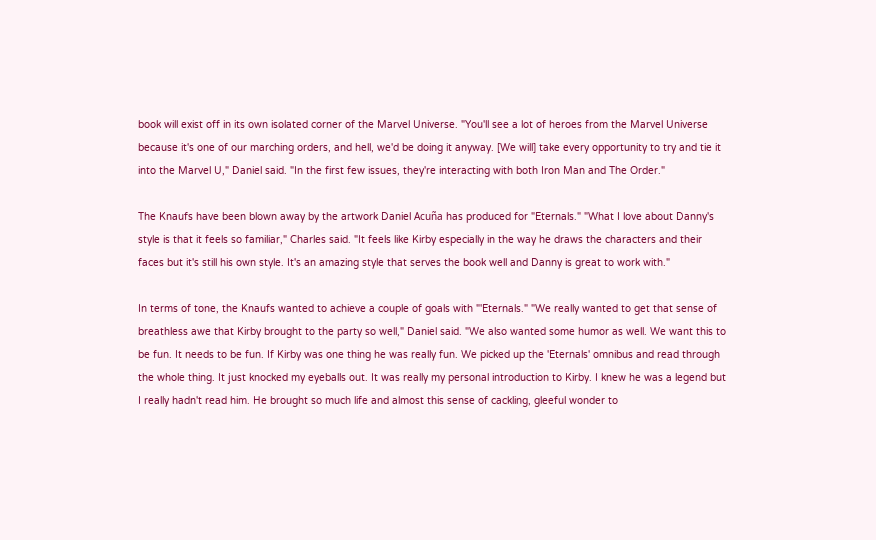book will exist off in its own isolated corner of the Marvel Universe. "You'll see a lot of heroes from the Marvel Universe because it's one of our marching orders, and hell, we'd be doing it anyway. [We will] take every opportunity to try and tie it into the Marvel U," Daniel said. "In the first few issues, they're interacting with both Iron Man and The Order."

The Knaufs have been blown away by the artwork Daniel Acuña has produced for "Eternals." "What I love about Danny's style is that it feels so familiar," Charles said. "It feels like Kirby especially in the way he draws the characters and their faces but it's still his own style. It's an amazing style that serves the book well and Danny is great to work with."

In terms of tone, the Knaufs wanted to achieve a couple of goals with "'Eternals." "We really wanted to get that sense of breathless awe that Kirby brought to the party so well," Daniel said. "We also wanted some humor as well. We want this to be fun. It needs to be fun. If Kirby was one thing he was really fun. We picked up the 'Eternals' omnibus and read through the whole thing. It just knocked my eyeballs out. It was really my personal introduction to Kirby. I knew he was a legend but I really hadn't read him. He brought so much life and almost this sense of cackling, gleeful wonder to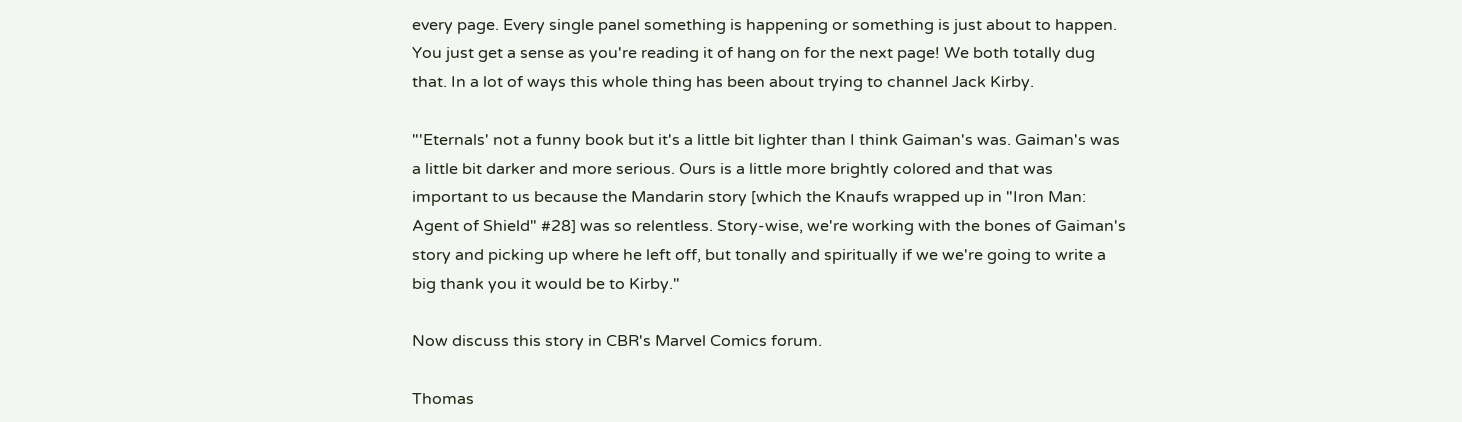every page. Every single panel something is happening or something is just about to happen. You just get a sense as you're reading it of hang on for the next page! We both totally dug that. In a lot of ways this whole thing has been about trying to channel Jack Kirby.

"'Eternals' not a funny book but it's a little bit lighter than I think Gaiman's was. Gaiman's was a little bit darker and more serious. Ours is a little more brightly colored and that was important to us because the Mandarin story [which the Knaufs wrapped up in "Iron Man: Agent of Shield" #28] was so relentless. Story-wise, we're working with the bones of Gaiman's story and picking up where he left off, but tonally and spiritually if we we're going to write a big thank you it would be to Kirby."

Now discuss this story in CBR's Marvel Comics forum.

Thomas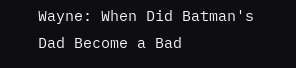Wayne: When Did Batman's Dad Become a Bad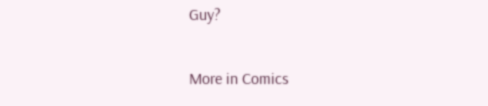Guy?

More in Comics